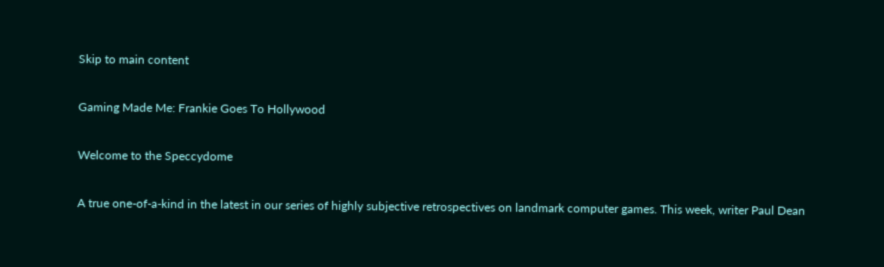Skip to main content

Gaming Made Me: Frankie Goes To Hollywood

Welcome to the Speccydome

A true one-of-a-kind in the latest in our series of highly subjective retrospectives on landmark computer games. This week, writer Paul Dean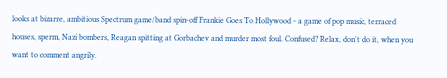looks at bizarre, ambitious Spectrum game/band spin-off Frankie Goes To Hollywood - a game of pop music, terraced houses, sperm, Nazi bombers, Reagan spitting at Gorbachev and murder most foul. Confused? Relax, don't do it, when you want to comment angrily.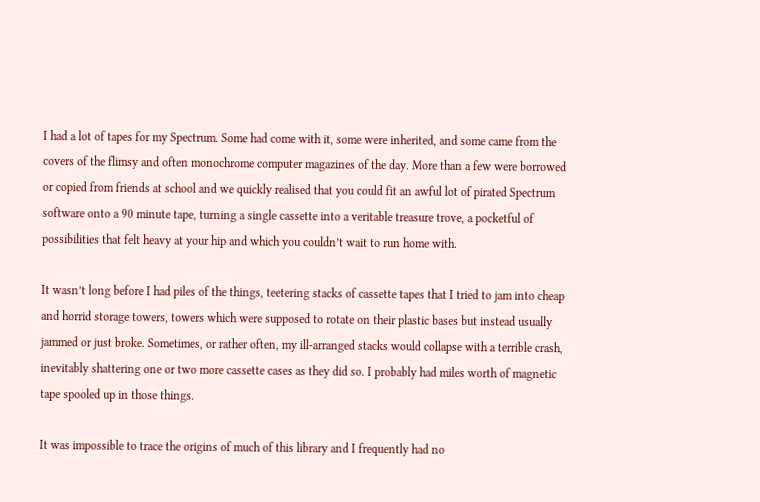I had a lot of tapes for my Spectrum. Some had come with it, some were inherited, and some came from the covers of the flimsy and often monochrome computer magazines of the day. More than a few were borrowed or copied from friends at school and we quickly realised that you could fit an awful lot of pirated Spectrum software onto a 90 minute tape, turning a single cassette into a veritable treasure trove, a pocketful of possibilities that felt heavy at your hip and which you couldn’t wait to run home with.

It wasn’t long before I had piles of the things, teetering stacks of cassette tapes that I tried to jam into cheap and horrid storage towers, towers which were supposed to rotate on their plastic bases but instead usually jammed or just broke. Sometimes, or rather often, my ill-arranged stacks would collapse with a terrible crash, inevitably shattering one or two more cassette cases as they did so. I probably had miles worth of magnetic tape spooled up in those things.

It was impossible to trace the origins of much of this library and I frequently had no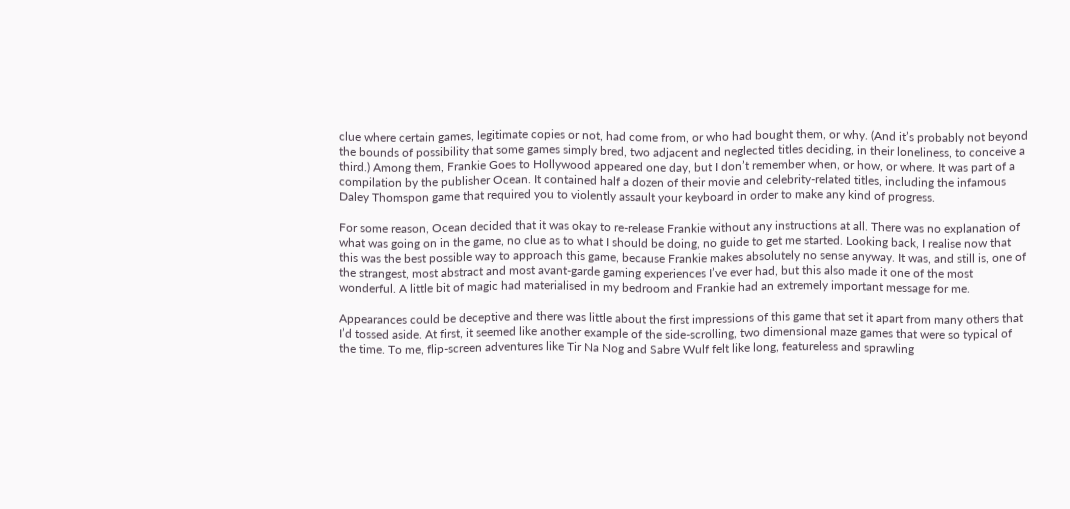clue where certain games, legitimate copies or not, had come from, or who had bought them, or why. (And it’s probably not beyond the bounds of possibility that some games simply bred, two adjacent and neglected titles deciding, in their loneliness, to conceive a third.) Among them, Frankie Goes to Hollywood appeared one day, but I don’t remember when, or how, or where. It was part of a compilation by the publisher Ocean. It contained half a dozen of their movie and celebrity-related titles, including the infamous Daley Thomspon game that required you to violently assault your keyboard in order to make any kind of progress.

For some reason, Ocean decided that it was okay to re-release Frankie without any instructions at all. There was no explanation of what was going on in the game, no clue as to what I should be doing, no guide to get me started. Looking back, I realise now that this was the best possible way to approach this game, because Frankie makes absolutely no sense anyway. It was, and still is, one of the strangest, most abstract and most avant-garde gaming experiences I’ve ever had, but this also made it one of the most wonderful. A little bit of magic had materialised in my bedroom and Frankie had an extremely important message for me.

Appearances could be deceptive and there was little about the first impressions of this game that set it apart from many others that I’d tossed aside. At first, it seemed like another example of the side-scrolling, two dimensional maze games that were so typical of the time. To me, flip-screen adventures like Tir Na Nog and Sabre Wulf felt like long, featureless and sprawling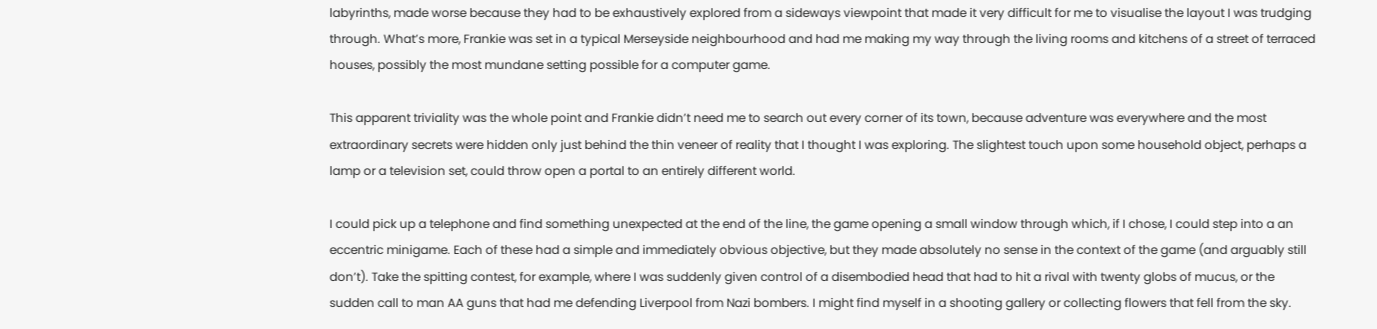labyrinths, made worse because they had to be exhaustively explored from a sideways viewpoint that made it very difficult for me to visualise the layout I was trudging through. What’s more, Frankie was set in a typical Merseyside neighbourhood and had me making my way through the living rooms and kitchens of a street of terraced houses, possibly the most mundane setting possible for a computer game.

This apparent triviality was the whole point and Frankie didn’t need me to search out every corner of its town, because adventure was everywhere and the most extraordinary secrets were hidden only just behind the thin veneer of reality that I thought I was exploring. The slightest touch upon some household object, perhaps a lamp or a television set, could throw open a portal to an entirely different world.

I could pick up a telephone and find something unexpected at the end of the line, the game opening a small window through which, if I chose, I could step into a an eccentric minigame. Each of these had a simple and immediately obvious objective, but they made absolutely no sense in the context of the game (and arguably still don’t). Take the spitting contest, for example, where I was suddenly given control of a disembodied head that had to hit a rival with twenty globs of mucus, or the sudden call to man AA guns that had me defending Liverpool from Nazi bombers. I might find myself in a shooting gallery or collecting flowers that fell from the sky.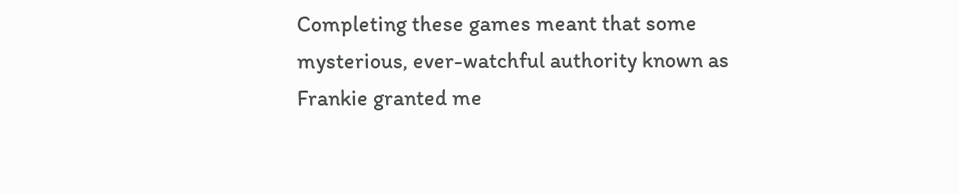Completing these games meant that some mysterious, ever-watchful authority known as Frankie granted me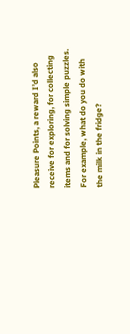Pleasure Points, a reward I’d also receive for exploring, for collecting items and for solving simple puzzles. For example, what do you do with the milk in the fridge?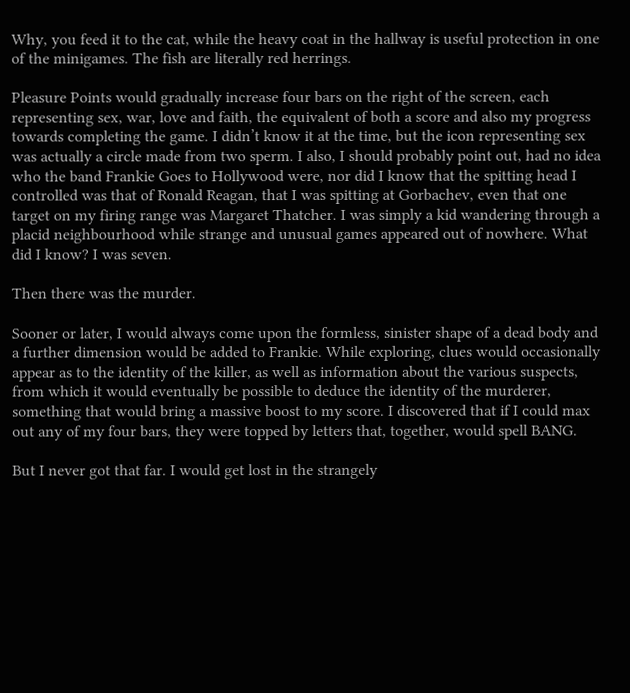Why, you feed it to the cat, while the heavy coat in the hallway is useful protection in one of the minigames. The fish are literally red herrings.

Pleasure Points would gradually increase four bars on the right of the screen, each representing sex, war, love and faith, the equivalent of both a score and also my progress towards completing the game. I didn’t know it at the time, but the icon representing sex was actually a circle made from two sperm. I also, I should probably point out, had no idea who the band Frankie Goes to Hollywood were, nor did I know that the spitting head I controlled was that of Ronald Reagan, that I was spitting at Gorbachev, even that one target on my firing range was Margaret Thatcher. I was simply a kid wandering through a placid neighbourhood while strange and unusual games appeared out of nowhere. What did I know? I was seven.

Then there was the murder.

Sooner or later, I would always come upon the formless, sinister shape of a dead body and a further dimension would be added to Frankie. While exploring, clues would occasionally appear as to the identity of the killer, as well as information about the various suspects, from which it would eventually be possible to deduce the identity of the murderer, something that would bring a massive boost to my score. I discovered that if I could max out any of my four bars, they were topped by letters that, together, would spell BANG.

But I never got that far. I would get lost in the strangely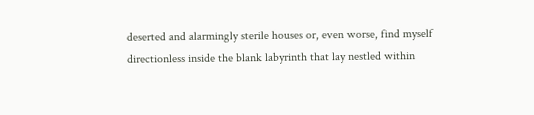deserted and alarmingly sterile houses or, even worse, find myself directionless inside the blank labyrinth that lay nestled within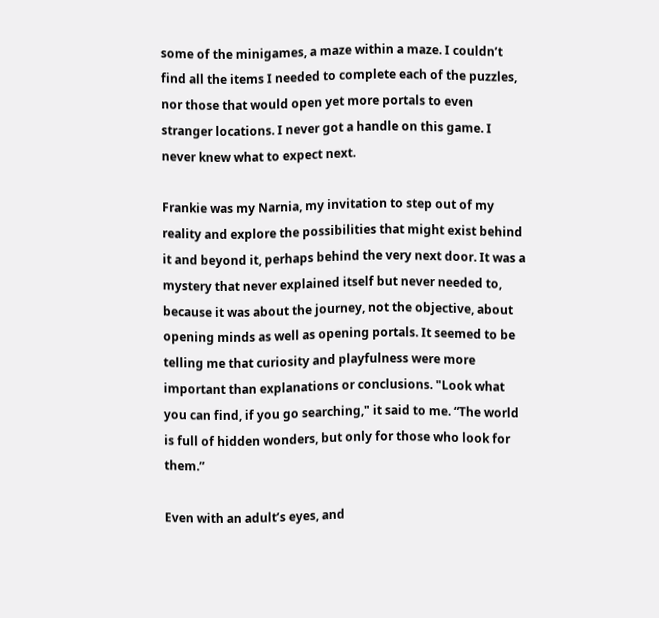some of the minigames, a maze within a maze. I couldn’t find all the items I needed to complete each of the puzzles, nor those that would open yet more portals to even stranger locations. I never got a handle on this game. I never knew what to expect next.

Frankie was my Narnia, my invitation to step out of my reality and explore the possibilities that might exist behind it and beyond it, perhaps behind the very next door. It was a mystery that never explained itself but never needed to, because it was about the journey, not the objective, about opening minds as well as opening portals. It seemed to be telling me that curiosity and playfulness were more important than explanations or conclusions. "Look what you can find, if you go searching," it said to me. “The world is full of hidden wonders, but only for those who look for them.”

Even with an adult’s eyes, and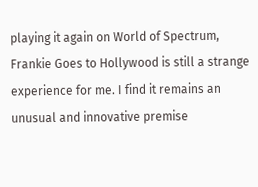playing it again on World of Spectrum, Frankie Goes to Hollywood is still a strange experience for me. I find it remains an unusual and innovative premise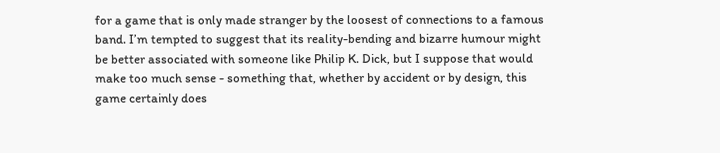for a game that is only made stranger by the loosest of connections to a famous band. I’m tempted to suggest that its reality-bending and bizarre humour might be better associated with someone like Philip K. Dick, but I suppose that would make too much sense - something that, whether by accident or by design, this game certainly does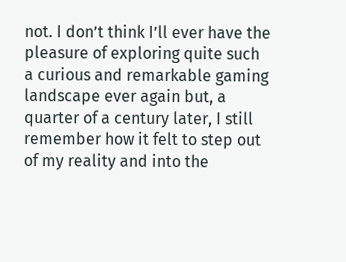not. I don’t think I’ll ever have the pleasure of exploring quite such a curious and remarkable gaming landscape ever again but, a quarter of a century later, I still remember how it felt to step out of my reality and into the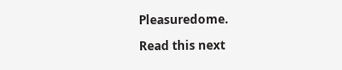Pleasuredome.

Read this next